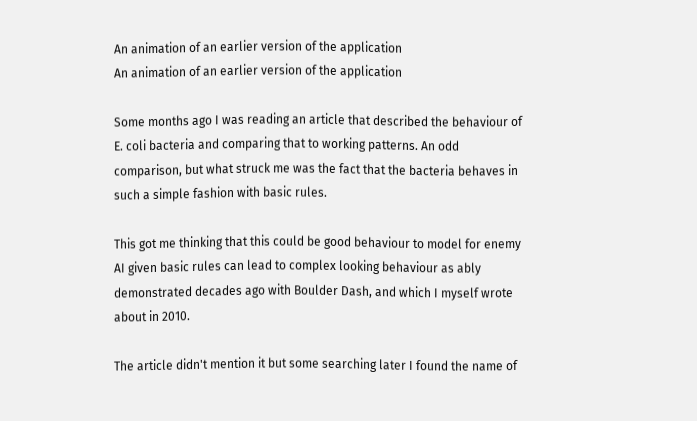An animation of an earlier version of the application
An animation of an earlier version of the application

Some months ago I was reading an article that described the behaviour of E. coli bacteria and comparing that to working patterns. An odd comparison, but what struck me was the fact that the bacteria behaves in such a simple fashion with basic rules.

This got me thinking that this could be good behaviour to model for enemy AI given basic rules can lead to complex looking behaviour as ably demonstrated decades ago with Boulder Dash, and which I myself wrote about in 2010.

The article didn't mention it but some searching later I found the name of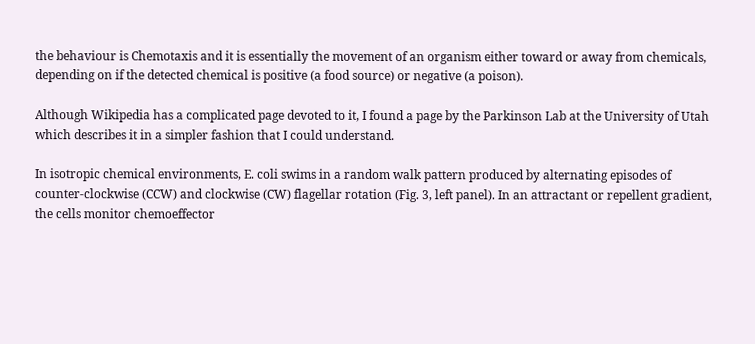the behaviour is Chemotaxis and it is essentially the movement of an organism either toward or away from chemicals, depending on if the detected chemical is positive (a food source) or negative (a poison).

Although Wikipedia has a complicated page devoted to it, I found a page by the Parkinson Lab at the University of Utah which describes it in a simpler fashion that I could understand.

In isotropic chemical environments, E. coli swims in a random walk pattern produced by alternating episodes of counter-clockwise (CCW) and clockwise (CW) flagellar rotation (Fig. 3, left panel). In an attractant or repellent gradient, the cells monitor chemoeffector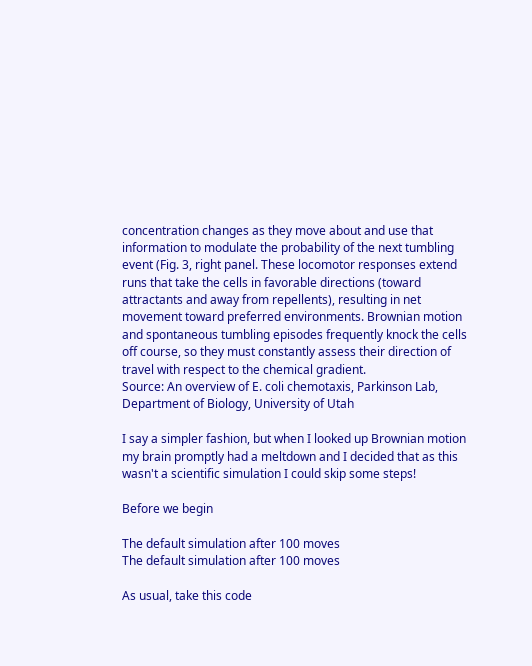concentration changes as they move about and use that information to modulate the probability of the next tumbling event (Fig. 3, right panel. These locomotor responses extend runs that take the cells in favorable directions (toward attractants and away from repellents), resulting in net movement toward preferred environments. Brownian motion and spontaneous tumbling episodes frequently knock the cells off course, so they must constantly assess their direction of travel with respect to the chemical gradient.
Source: An overview of E. coli chemotaxis, Parkinson Lab, Department of Biology, University of Utah

I say a simpler fashion, but when I looked up Brownian motion my brain promptly had a meltdown and I decided that as this wasn't a scientific simulation I could skip some steps!

Before we begin

The default simulation after 100 moves
The default simulation after 100 moves

As usual, take this code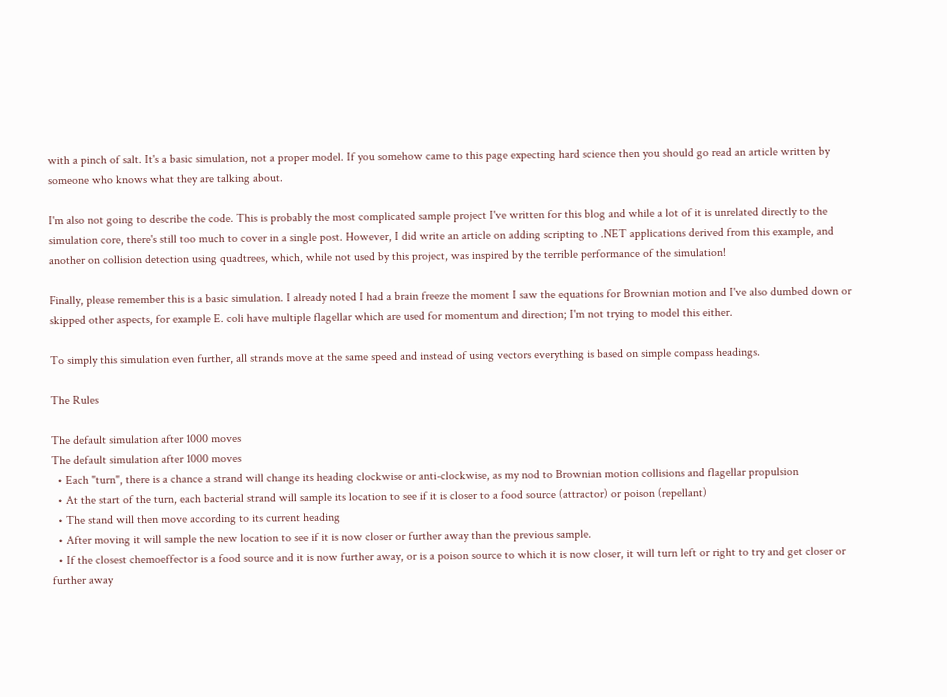with a pinch of salt. It's a basic simulation, not a proper model. If you somehow came to this page expecting hard science then you should go read an article written by someone who knows what they are talking about.

I'm also not going to describe the code. This is probably the most complicated sample project I've written for this blog and while a lot of it is unrelated directly to the simulation core, there's still too much to cover in a single post. However, I did write an article on adding scripting to .NET applications derived from this example, and another on collision detection using quadtrees, which, while not used by this project, was inspired by the terrible performance of the simulation!

Finally, please remember this is a basic simulation. I already noted I had a brain freeze the moment I saw the equations for Brownian motion and I've also dumbed down or skipped other aspects, for example E. coli have multiple flagellar which are used for momentum and direction; I'm not trying to model this either.

To simply this simulation even further, all strands move at the same speed and instead of using vectors everything is based on simple compass headings.

The Rules

The default simulation after 1000 moves
The default simulation after 1000 moves
  • Each "turn", there is a chance a strand will change its heading clockwise or anti-clockwise, as my nod to Brownian motion collisions and flagellar propulsion
  • At the start of the turn, each bacterial strand will sample its location to see if it is closer to a food source (attractor) or poison (repellant)
  • The stand will then move according to its current heading
  • After moving it will sample the new location to see if it is now closer or further away than the previous sample.
  • If the closest chemoeffector is a food source and it is now further away, or is a poison source to which it is now closer, it will turn left or right to try and get closer or further away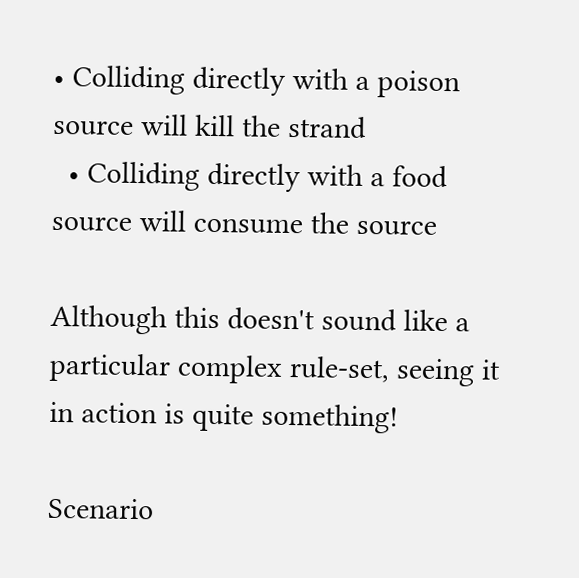• Colliding directly with a poison source will kill the strand
  • Colliding directly with a food source will consume the source

Although this doesn't sound like a particular complex rule-set, seeing it in action is quite something!

Scenario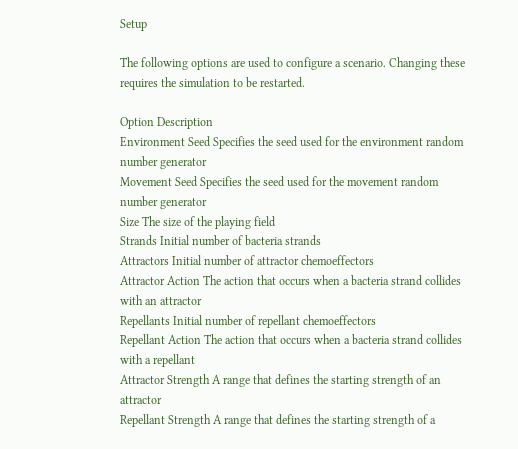Setup

The following options are used to configure a scenario. Changing these requires the simulation to be restarted.

Option Description
Environment Seed Specifies the seed used for the environment random number generator
Movement Seed Specifies the seed used for the movement random number generator
Size The size of the playing field
Strands Initial number of bacteria strands
Attractors Initial number of attractor chemoeffectors
Attractor Action The action that occurs when a bacteria strand collides with an attractor
Repellants Initial number of repellant chemoeffectors
Repellant Action The action that occurs when a bacteria strand collides with a repellant
Attractor Strength A range that defines the starting strength of an attractor
Repellant Strength A range that defines the starting strength of a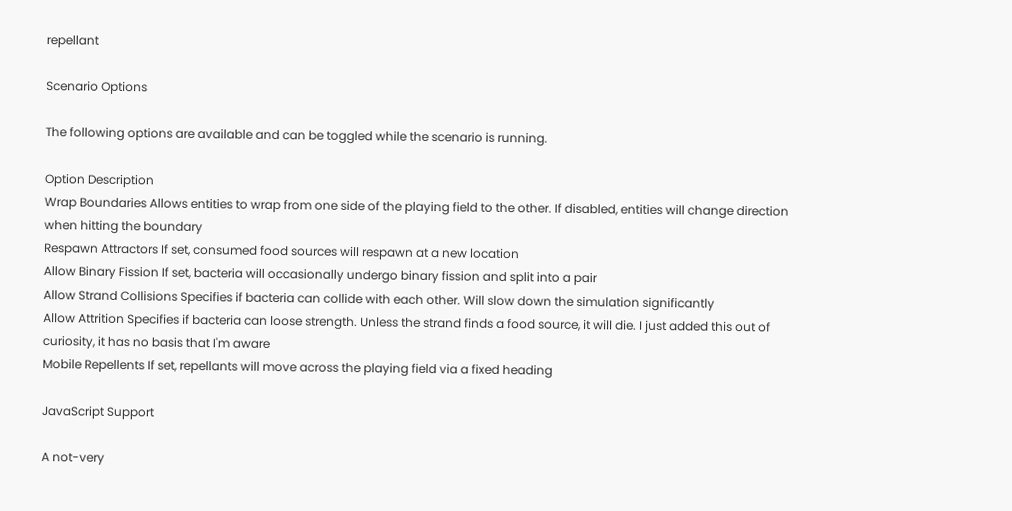repellant

Scenario Options

The following options are available and can be toggled while the scenario is running.

Option Description
Wrap Boundaries Allows entities to wrap from one side of the playing field to the other. If disabled, entities will change direction when hitting the boundary
Respawn Attractors If set, consumed food sources will respawn at a new location
Allow Binary Fission If set, bacteria will occasionally undergo binary fission and split into a pair
Allow Strand Collisions Specifies if bacteria can collide with each other. Will slow down the simulation significantly
Allow Attrition Specifies if bacteria can loose strength. Unless the strand finds a food source, it will die. I just added this out of curiosity, it has no basis that I'm aware
Mobile Repellents If set, repellants will move across the playing field via a fixed heading

JavaScript Support

A not-very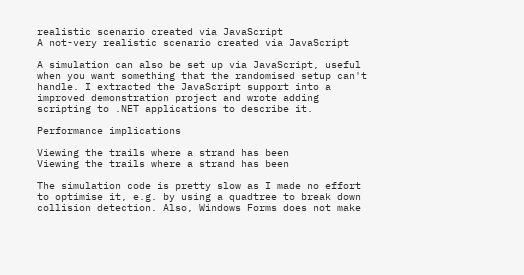realistic scenario created via JavaScript
A not-very realistic scenario created via JavaScript

A simulation can also be set up via JavaScript, useful when you want something that the randomised setup can't handle. I extracted the JavaScript support into a improved demonstration project and wrote adding scripting to .NET applications to describe it.

Performance implications

Viewing the trails where a strand has been
Viewing the trails where a strand has been

The simulation code is pretty slow as I made no effort to optimise it, e.g. by using a quadtree to break down collision detection. Also, Windows Forms does not make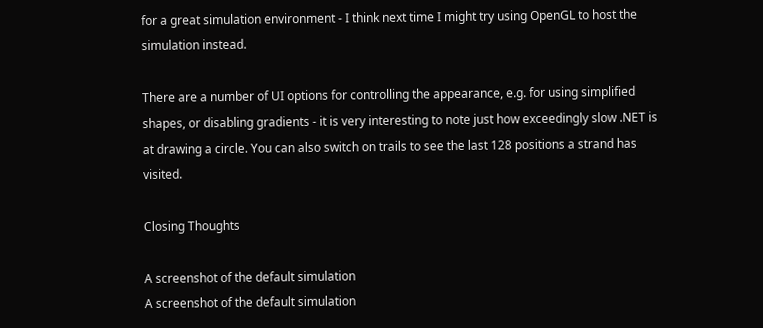for a great simulation environment - I think next time I might try using OpenGL to host the simulation instead.

There are a number of UI options for controlling the appearance, e.g. for using simplified shapes, or disabling gradients - it is very interesting to note just how exceedingly slow .NET is at drawing a circle. You can also switch on trails to see the last 128 positions a strand has visited.

Closing Thoughts

A screenshot of the default simulation
A screenshot of the default simulation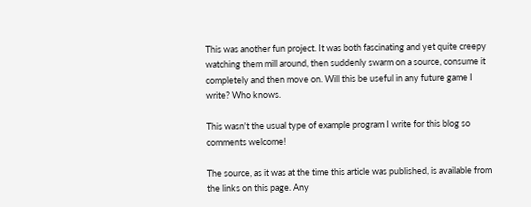This was another fun project. It was both fascinating and yet quite creepy watching them mill around, then suddenly swarm on a source, consume it completely and then move on. Will this be useful in any future game I write? Who knows.

This wasn't the usual type of example program I write for this blog so comments welcome!

The source, as it was at the time this article was published, is available from the links on this page. Any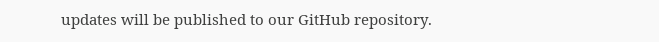updates will be published to our GitHub repository.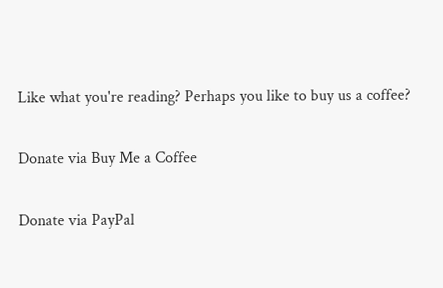Like what you're reading? Perhaps you like to buy us a coffee?

Donate via Buy Me a Coffee

Donate via PayPal